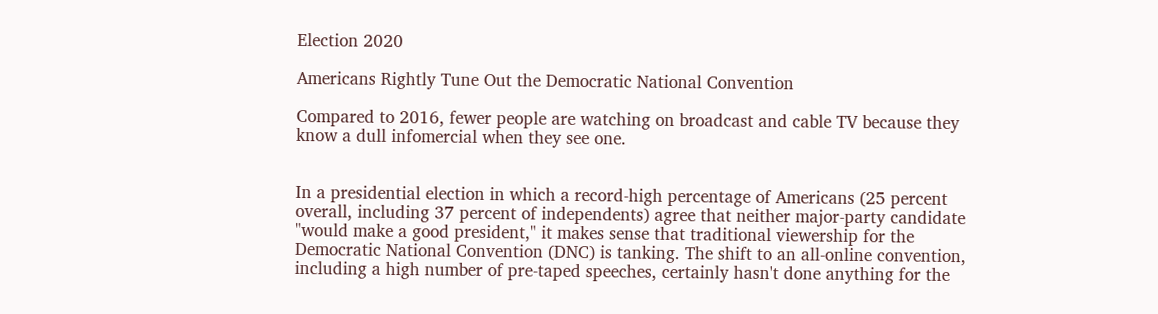Election 2020

Americans Rightly Tune Out the Democratic National Convention

Compared to 2016, fewer people are watching on broadcast and cable TV because they know a dull infomercial when they see one.


In a presidential election in which a record-high percentage of Americans (25 percent overall, including 37 percent of independents) agree that neither major-party candidate "would make a good president," it makes sense that traditional viewership for the Democratic National Convention (DNC) is tanking. The shift to an all-online convention, including a high number of pre-taped speeches, certainly hasn't done anything for the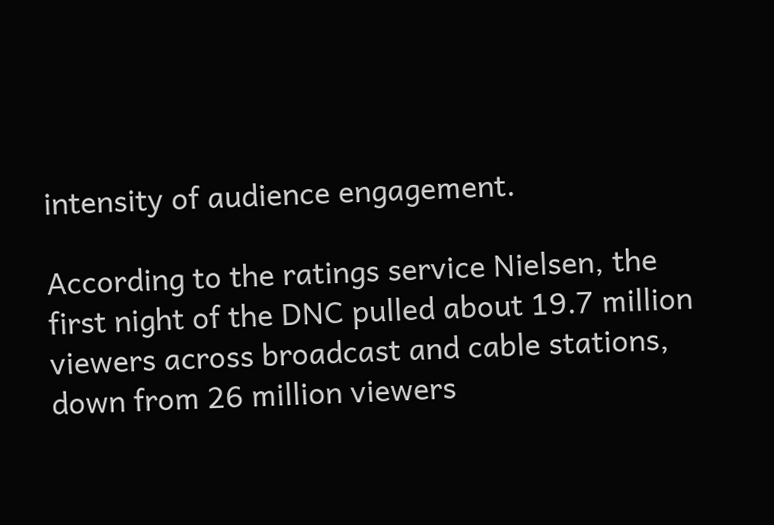intensity of audience engagement.

According to the ratings service Nielsen, the first night of the DNC pulled about 19.7 million viewers across broadcast and cable stations, down from 26 million viewers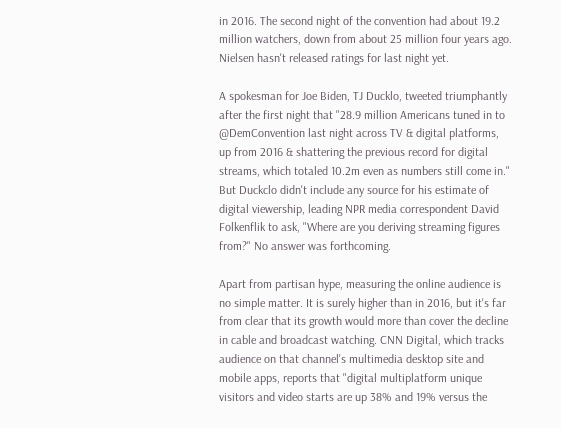in 2016. The second night of the convention had about 19.2 million watchers, down from about 25 million four years ago. Nielsen hasn't released ratings for last night yet.

A spokesman for Joe Biden, TJ Ducklo, tweeted triumphantly after the first night that "28.9 million Americans tuned in to @DemConvention last night across TV & digital platforms, up from 2016 & shattering the previous record for digital streams, which totaled 10.2m even as numbers still come in." But Duckclo didn't include any source for his estimate of digital viewership, leading NPR media correspondent David Folkenflik to ask, "Where are you deriving streaming figures from?" No answer was forthcoming.

Apart from partisan hype, measuring the online audience is no simple matter. It is surely higher than in 2016, but it's far from clear that its growth would more than cover the decline in cable and broadcast watching. CNN Digital, which tracks audience on that channel's multimedia desktop site and mobile apps, reports that "digital multiplatform unique visitors and video starts are up 38% and 19% versus the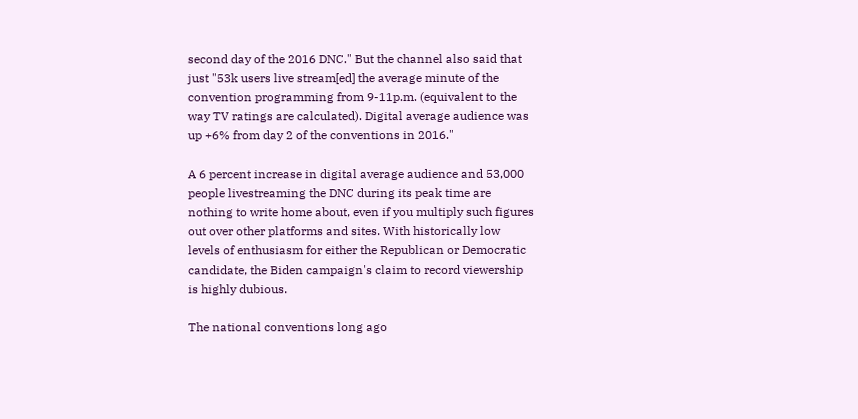second day of the 2016 DNC." But the channel also said that just "53k users live stream[ed] the average minute of the convention programming from 9-11p.m. (equivalent to the way TV ratings are calculated). Digital average audience was up +6% from day 2 of the conventions in 2016."

A 6 percent increase in digital average audience and 53,000 people livestreaming the DNC during its peak time are nothing to write home about, even if you multiply such figures out over other platforms and sites. With historically low levels of enthusiasm for either the Republican or Democratic candidate, the Biden campaign's claim to record viewership is highly dubious.

The national conventions long ago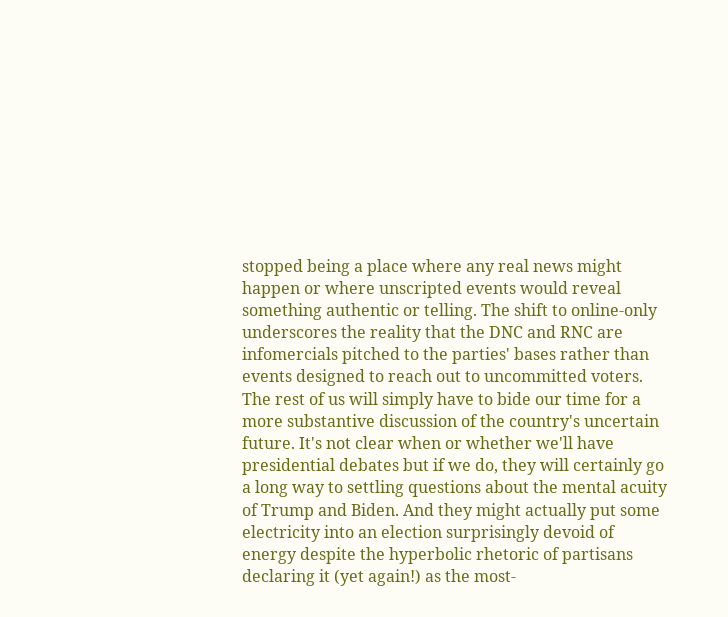stopped being a place where any real news might happen or where unscripted events would reveal something authentic or telling. The shift to online-only underscores the reality that the DNC and RNC are infomercials pitched to the parties' bases rather than events designed to reach out to uncommitted voters. The rest of us will simply have to bide our time for a more substantive discussion of the country's uncertain future. It's not clear when or whether we'll have presidential debates but if we do, they will certainly go a long way to settling questions about the mental acuity of Trump and Biden. And they might actually put some electricity into an election surprisingly devoid of energy despite the hyperbolic rhetoric of partisans declaring it (yet again!) as the most-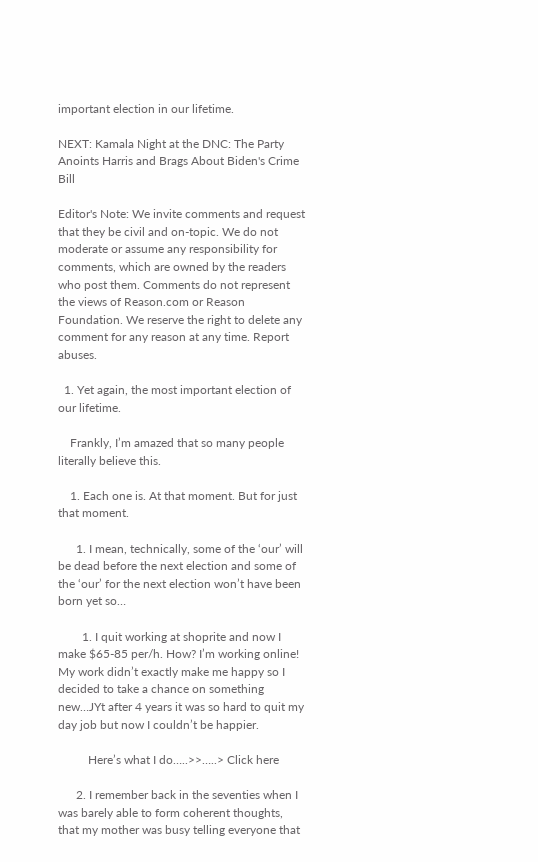important election in our lifetime.

NEXT: Kamala Night at the DNC: The Party Anoints Harris and Brags About Biden's Crime Bill

Editor's Note: We invite comments and request that they be civil and on-topic. We do not moderate or assume any responsibility for comments, which are owned by the readers who post them. Comments do not represent the views of Reason.com or Reason Foundation. We reserve the right to delete any comment for any reason at any time. Report abuses.

  1. Yet again, the most important election of our lifetime.

    Frankly, I’m amazed that so many people literally believe this.

    1. Each one is. At that moment. But for just that moment.

      1. I mean, technically, some of the ‘our’ will be dead before the next election and some of the ‘our’ for the next election won’t have been born yet so…

        1. I quit working at shoprite and now I make $65-85 per/h. How? I’m working online! My work didn’t exactly make me happy so I decided to take a chance on something new…JYt after 4 years it was so hard to quit my day job but now I couldn’t be happier.

          Here’s what I do…..>>…..> Click here

      2. I remember back in the seventies when I was barely able to form coherent thoughts, that my mother was busy telling everyone that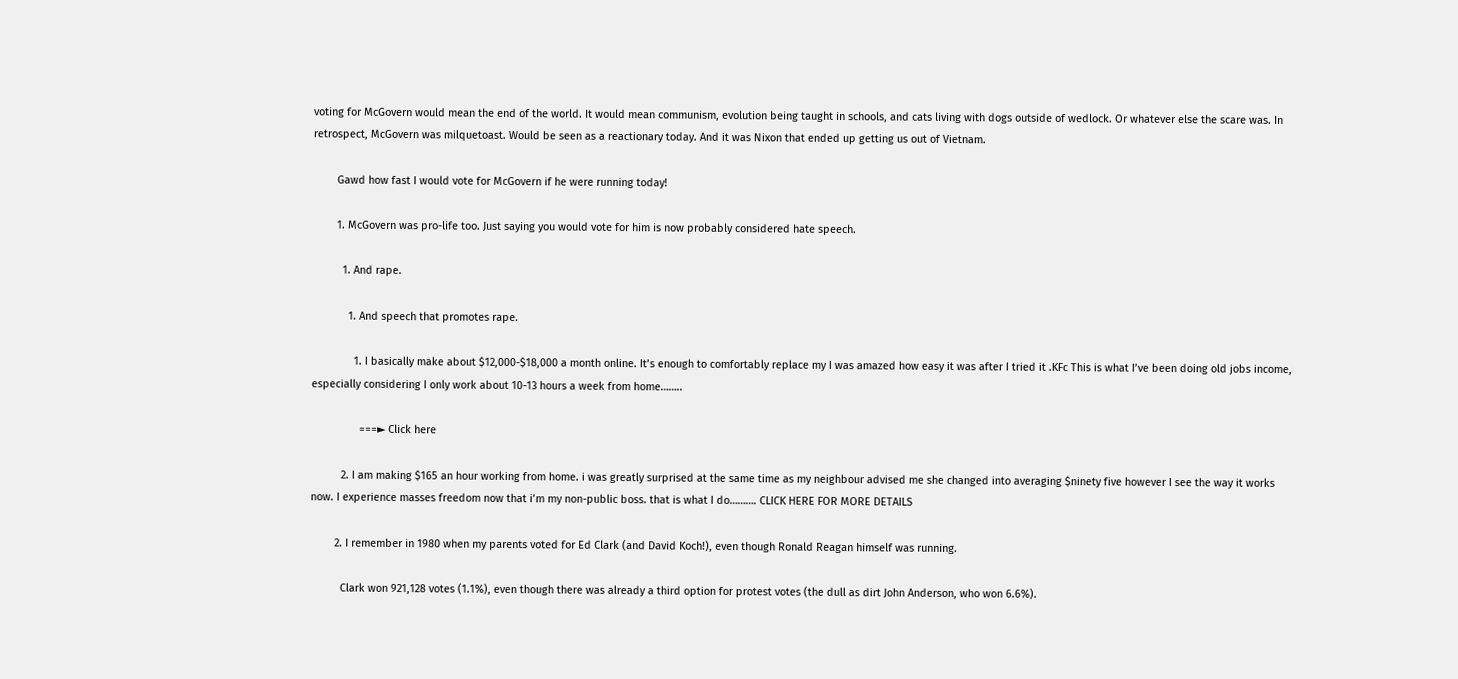voting for McGovern would mean the end of the world. It would mean communism, evolution being taught in schools, and cats living with dogs outside of wedlock. Or whatever else the scare was. In retrospect, McGovern was milquetoast. Would be seen as a reactionary today. And it was Nixon that ended up getting us out of Vietnam.

        Gawd how fast I would vote for McGovern if he were running today!

        1. McGovern was pro-life too. Just saying you would vote for him is now probably considered hate speech.

          1. And rape.

            1. And speech that promotes rape.

              1. I basically make about $12,000-$18,000 a month online. It’s enough to comfortably replace my I was amazed how easy it was after I tried it .KFc This is what I’ve been doing old jobs income, especially considering I only work about 10-13 hours a week from home……..

                ===► Click here

          2. I am making $165 an hour working from home. i was greatly surprised at the same time as my neighbour advised me she changed into averaging $ninety five however I see the way it works now. I experience masses freedom now that i’m my non-public boss. that is what I do………. CLICK HERE FOR MORE DETAILS

        2. I remember in 1980 when my parents voted for Ed Clark (and David Koch!), even though Ronald Reagan himself was running.

          Clark won 921,128 votes (1.1%), even though there was already a third option for protest votes (the dull as dirt John Anderson, who won 6.6%).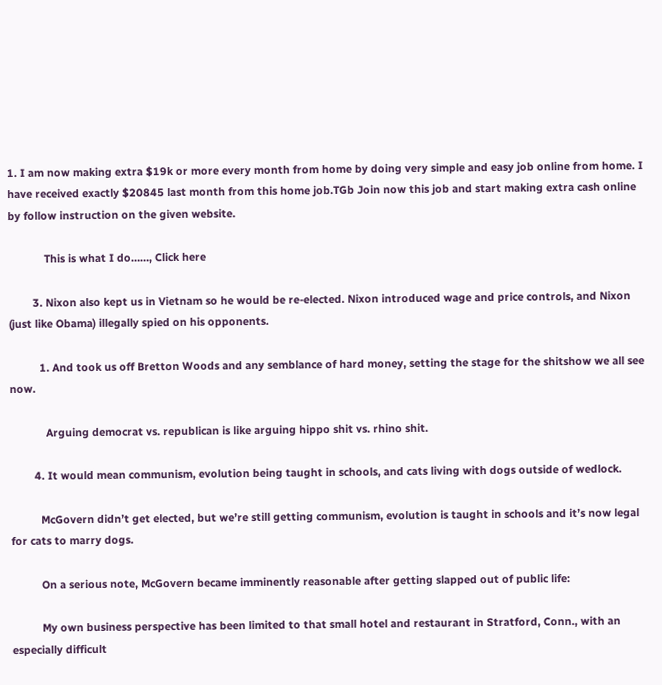1. I am now making extra $19k or more every month from home by doing very simple and easy job online from home. I have received exactly $20845 last month from this home job.TGb Join now this job and start making extra cash online by follow instruction on the given website.

            This is what I do……, Click here

        3. Nixon also kept us in Vietnam so he would be re-elected. Nixon introduced wage and price controls, and Nixon (just like Obama) illegally spied on his opponents.

          1. And took us off Bretton Woods and any semblance of hard money, setting the stage for the shitshow we all see now.

            Arguing democrat vs. republican is like arguing hippo shit vs. rhino shit.

        4. It would mean communism, evolution being taught in schools, and cats living with dogs outside of wedlock.

          McGovern didn’t get elected, but we’re still getting communism, evolution is taught in schools and it’s now legal for cats to marry dogs.

          On a serious note, McGovern became imminently reasonable after getting slapped out of public life:

          My own business perspective has been limited to that small hotel and restaurant in Stratford, Conn., with an especially difficult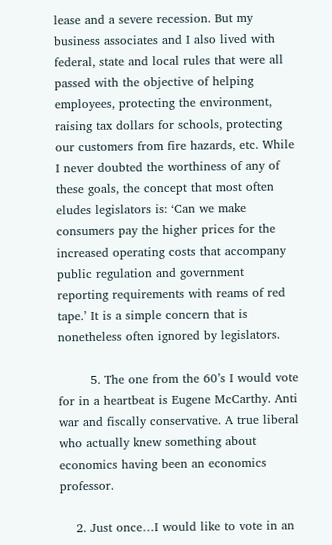lease and a severe recession. But my business associates and I also lived with federal, state and local rules that were all passed with the objective of helping employees, protecting the environment, raising tax dollars for schools, protecting our customers from fire hazards, etc. While I never doubted the worthiness of any of these goals, the concept that most often eludes legislators is: ‘Can we make consumers pay the higher prices for the increased operating costs that accompany public regulation and government reporting requirements with reams of red tape.’ It is a simple concern that is nonetheless often ignored by legislators.

        5. The one from the 60’s I would vote for in a heartbeat is Eugene McCarthy. Anti war and fiscally conservative. A true liberal who actually knew something about economics having been an economics professor.

    2. Just once…I would like to vote in an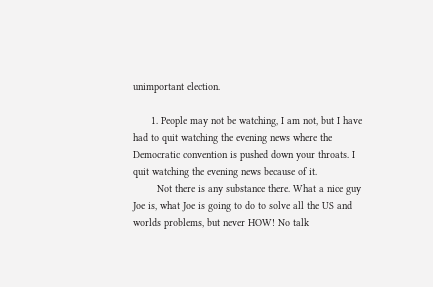unimportant election.

      1. People may not be watching, I am not, but I have had to quit watching the evening news where the Democratic convention is pushed down your throats. I quit watching the evening news because of it.
        Not there is any substance there. What a nice guy Joe is, what Joe is going to do to solve all the US and worlds problems, but never HOW! No talk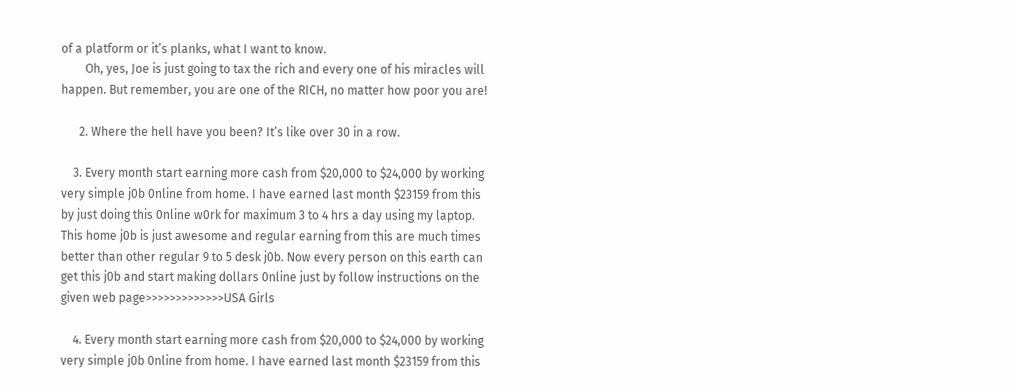of a platform or it’s planks, what I want to know.
        Oh, yes, Joe is just going to tax the rich and every one of his miracles will happen. But remember, you are one of the RICH, no matter how poor you are!

      2. Where the hell have you been? It’s like over 30 in a row.

    3. Every month start earning more cash from $20,000 to $24,000 by working very simple j0b 0nline from home. I have earned last month $23159 from this by just doing this 0nline w0rk for maximum 3 to 4 hrs a day using my laptop. This home j0b is just awesome and regular earning from this are much times better than other regular 9 to 5 desk j0b. Now every person on this earth can get this j0b and start making dollars 0nline just by follow instructions on the given web page>>>>>>>>>>>>>USA Girls

    4. Every month start earning more cash from $20,000 to $24,000 by working very simple j0b 0nline from home. I have earned last month $23159 from this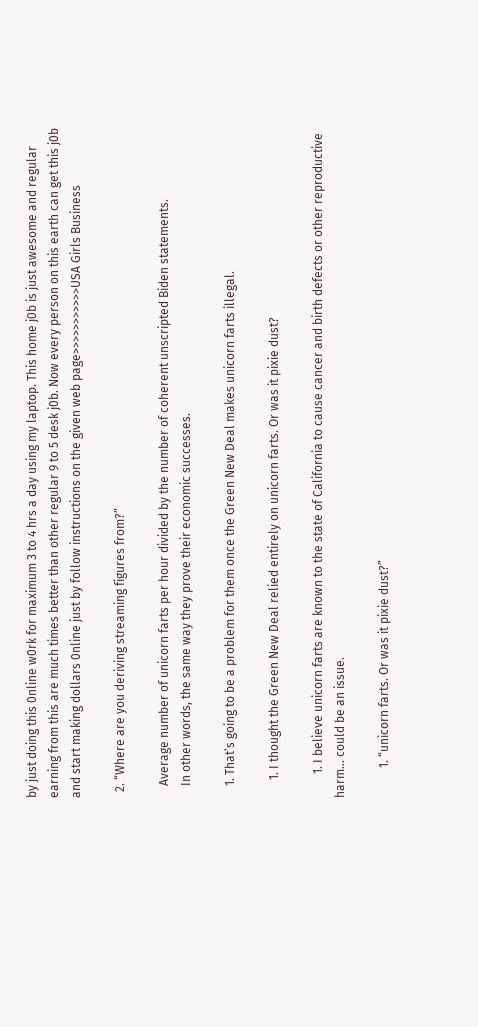by just doing this 0nline w0rk for maximum 3 to 4 hrs a day using my laptop. This home j0b is just awesome and regular earning from this are much times better than other regular 9 to 5 desk j0b. Now every person on this earth can get this j0b and start making dollars 0nline just by follow instructions on the given web page>>>>>>>>>>>USA Girls Business

  2. “Where are you deriving streaming figures from?”

    Average number of unicorn farts per hour divided by the number of coherent unscripted Biden statements.
    In other words, the same way they prove their economic successes.

    1. That’s going to be a problem for them once the Green New Deal makes unicorn farts illegal.

      1. I thought the Green New Deal relied entirely on unicorn farts. Or was it pixie dust?

        1. I believe unicorn farts are known to the state of California to cause cancer and birth defects or other reproductive harm… could be an issue.

          1. “unicorn farts. Or was it pixie dust?”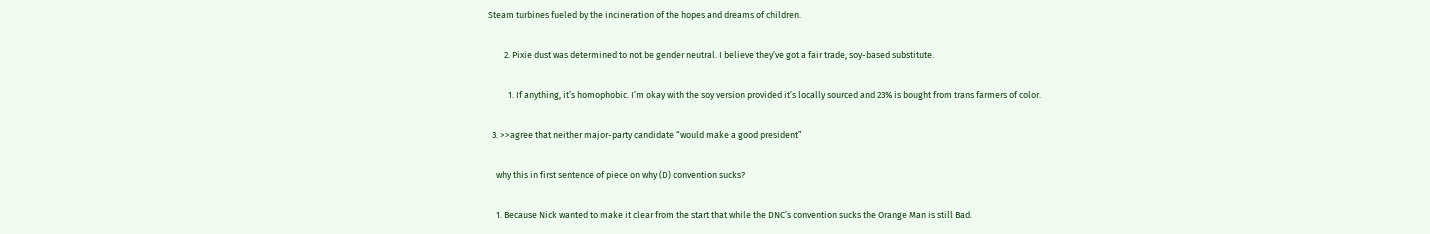Steam turbines fueled by the incineration of the hopes and dreams of children.

        2. Pixie dust was determined to not be gender neutral. I believe they’ve got a fair trade, soy-based substitute.

          1. If anything, it’s homophobic. I’m okay with the soy version provided it’s locally sourced and 23% is bought from trans farmers of color.

  3. >>agree that neither major-party candidate “would make a good president”

    why this in first sentence of piece on why (D) convention sucks?

    1. Because Nick wanted to make it clear from the start that while the DNC’s convention sucks the Orange Man is still Bad.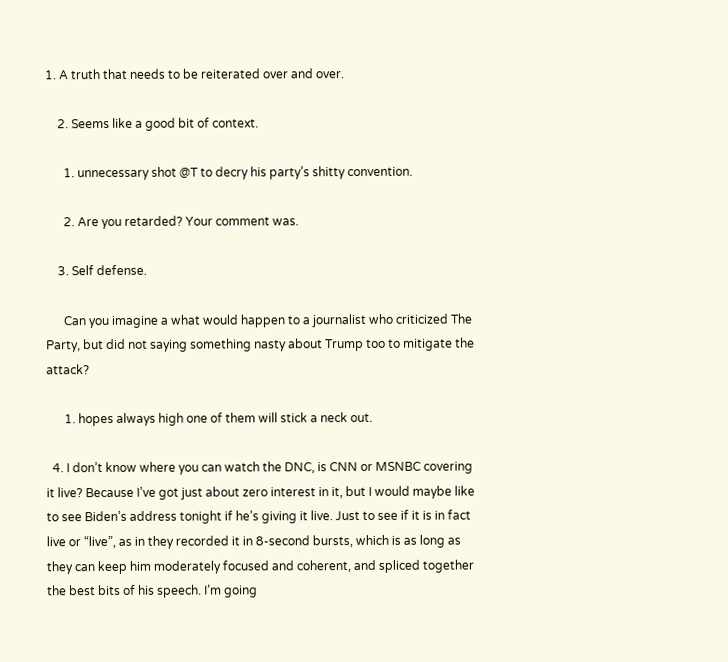1. A truth that needs to be reiterated over and over.

    2. Seems like a good bit of context.

      1. unnecessary shot @T to decry his party’s shitty convention.

      2. Are you retarded? Your comment was.

    3. Self defense.

      Can you imagine a what would happen to a journalist who criticized The Party, but did not saying something nasty about Trump too to mitigate the attack?

      1. hopes always high one of them will stick a neck out.

  4. I don’t know where you can watch the DNC, is CNN or MSNBC covering it live? Because I’ve got just about zero interest in it, but I would maybe like to see Biden’s address tonight if he’s giving it live. Just to see if it is in fact live or “live”, as in they recorded it in 8-second bursts, which is as long as they can keep him moderately focused and coherent, and spliced together the best bits of his speech. I’m going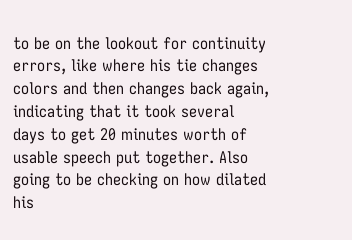to be on the lookout for continuity errors, like where his tie changes colors and then changes back again, indicating that it took several days to get 20 minutes worth of usable speech put together. Also going to be checking on how dilated his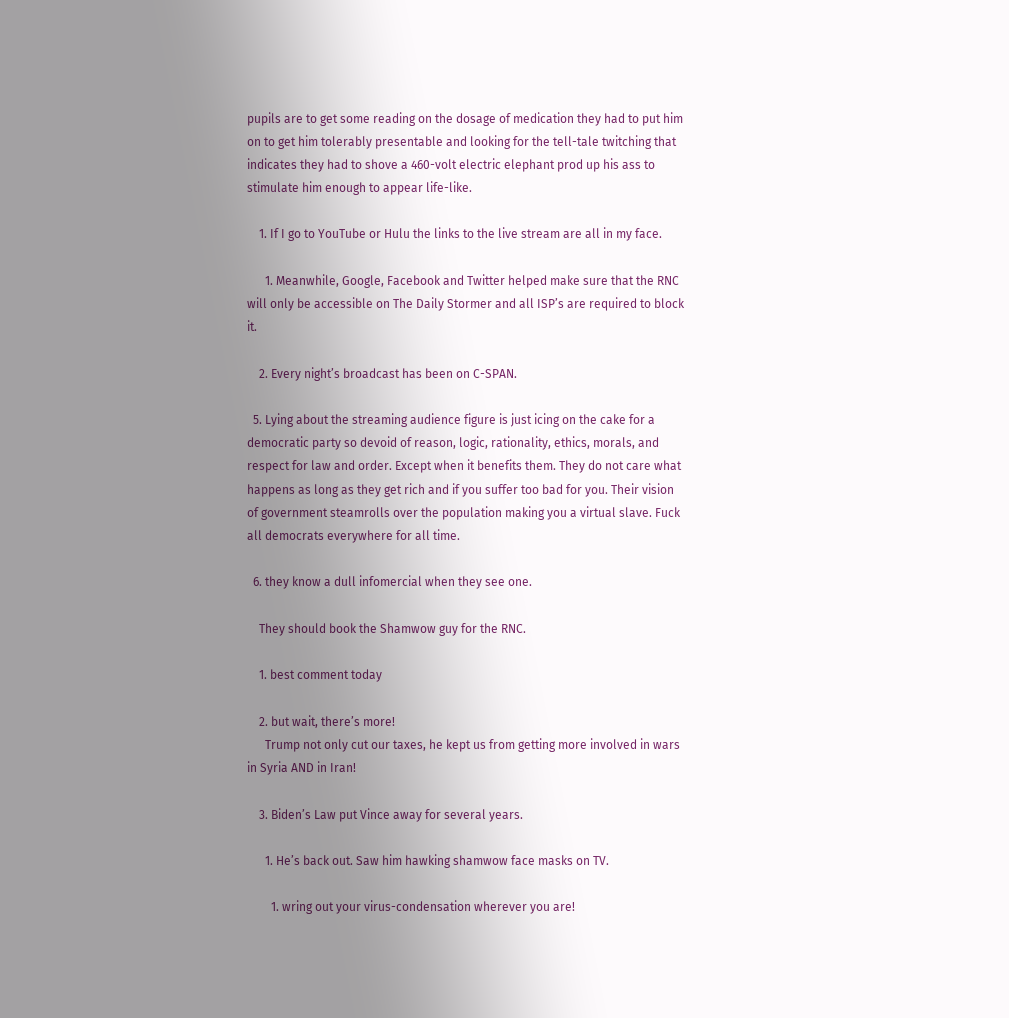pupils are to get some reading on the dosage of medication they had to put him on to get him tolerably presentable and looking for the tell-tale twitching that indicates they had to shove a 460-volt electric elephant prod up his ass to stimulate him enough to appear life-like.

    1. If I go to YouTube or Hulu the links to the live stream are all in my face.

      1. Meanwhile, Google, Facebook and Twitter helped make sure that the RNC will only be accessible on The Daily Stormer and all ISP’s are required to block it.

    2. Every night’s broadcast has been on C-SPAN.

  5. Lying about the streaming audience figure is just icing on the cake for a democratic party so devoid of reason, logic, rationality, ethics, morals, and respect for law and order. Except when it benefits them. They do not care what happens as long as they get rich and if you suffer too bad for you. Their vision of government steamrolls over the population making you a virtual slave. Fuck all democrats everywhere for all time.

  6. they know a dull infomercial when they see one.

    They should book the Shamwow guy for the RNC.

    1. best comment today

    2. but wait, there’s more!
      Trump not only cut our taxes, he kept us from getting more involved in wars in Syria AND in Iran!

    3. Biden’s Law put Vince away for several years.

      1. He’s back out. Saw him hawking shamwow face masks on TV.

        1. wring out your virus-condensation wherever you are!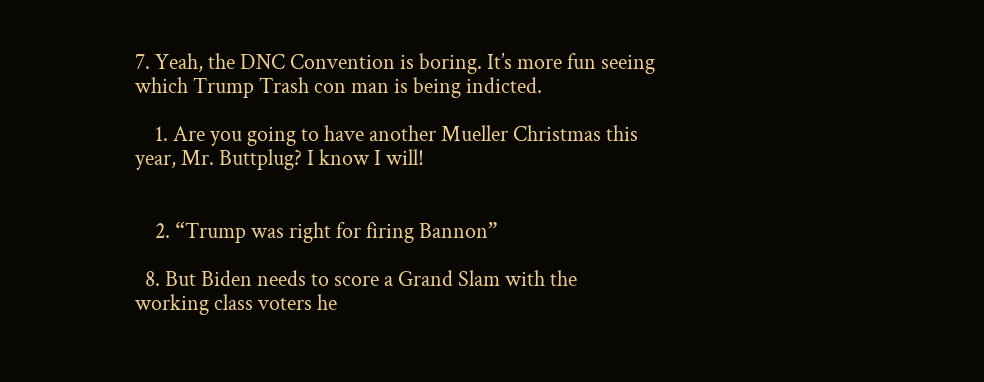7. Yeah, the DNC Convention is boring. It’s more fun seeing which Trump Trash con man is being indicted.

    1. Are you going to have another Mueller Christmas this year, Mr. Buttplug? I know I will!


    2. “Trump was right for firing Bannon”

  8. But Biden needs to score a Grand Slam with the working class voters he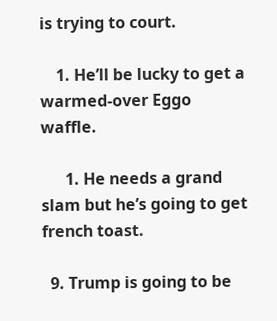is trying to court.

    1. He’ll be lucky to get a warmed-over Eggo waffle.

      1. He needs a grand slam but he’s going to get french toast.

  9. Trump is going to be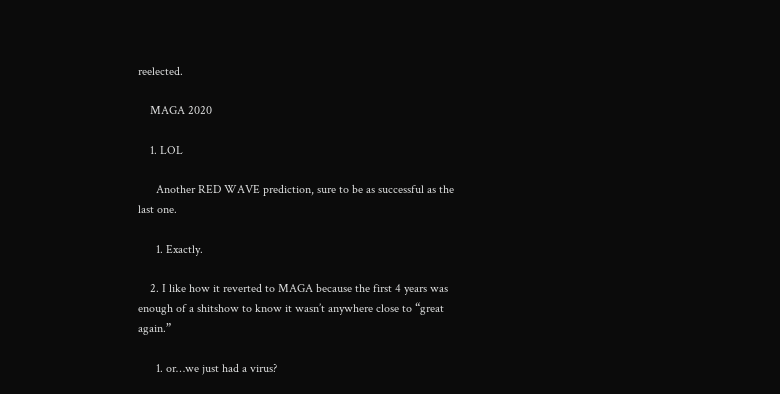reelected.

    MAGA 2020

    1. LOL

      Another RED WAVE prediction, sure to be as successful as the last one.

      1. Exactly.

    2. I like how it reverted to MAGA because the first 4 years was enough of a shitshow to know it wasn’t anywhere close to “great again.”

      1. or…we just had a virus?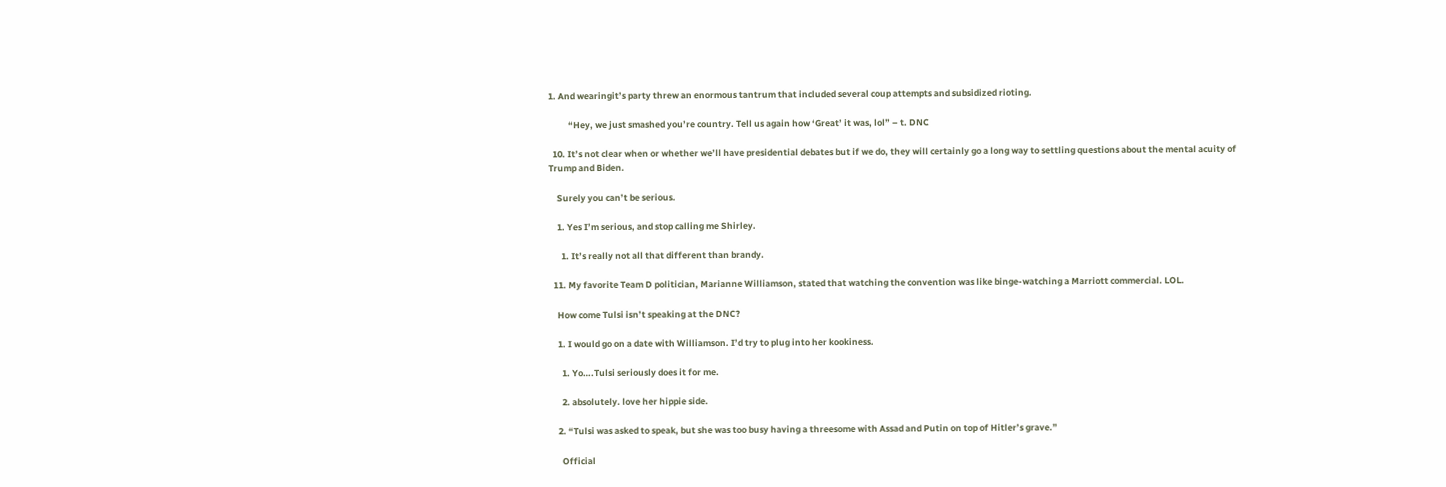1. And wearingit’s party threw an enormous tantrum that included several coup attempts and subsidized rioting.

          “Hey, we just smashed you’re country. Tell us again how ‘Great’ it was, lol” – t. DNC

  10. It’s not clear when or whether we’ll have presidential debates but if we do, they will certainly go a long way to settling questions about the mental acuity of Trump and Biden.

    Surely you can’t be serious.

    1. Yes I’m serious, and stop calling me Shirley.

      1. It’s really not all that different than brandy.

  11. My favorite Team D politician, Marianne Williamson, stated that watching the convention was like binge-watching a Marriott commercial. LOL.

    How come Tulsi isn’t speaking at the DNC?

    1. I would go on a date with Williamson. I’d try to plug into her kookiness.

      1. Yo….Tulsi seriously does it for me.

      2. absolutely. love her hippie side.

    2. “Tulsi was asked to speak, but she was too busy having a threesome with Assad and Putin on top of Hitler’s grave.”

      Official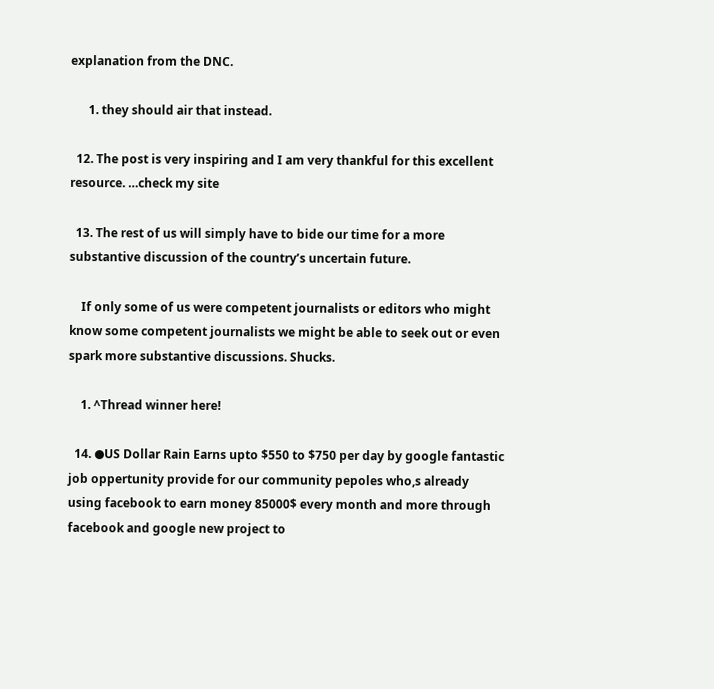explanation from the DNC.

      1. they should air that instead.

  12. The post is very inspiring and I am very thankful for this excellent resource. …check my site

  13. The rest of us will simply have to bide our time for a more substantive discussion of the country’s uncertain future.

    If only some of us were competent journalists or editors who might know some competent journalists we might be able to seek out or even spark more substantive discussions. Shucks.

    1. ^Thread winner here!

  14. ●US Dollar Rain Earns upto $550 to $750 per day by google fantastic job oppertunity provide for our community pepoles who,s already using facebook to earn money 85000$ every month and more through facebook and google new project to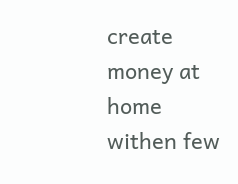create money at home withen few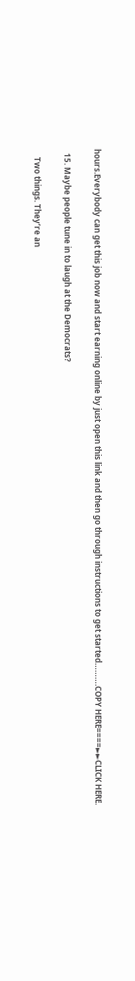hours.Everybody can get this job now and start earning online by just open this link and then go through instructions to get started……….COPY HERE====►►CLICK HERE.

  15. Maybe people tune in to laugh at the Democrats?

    Two things. They’re an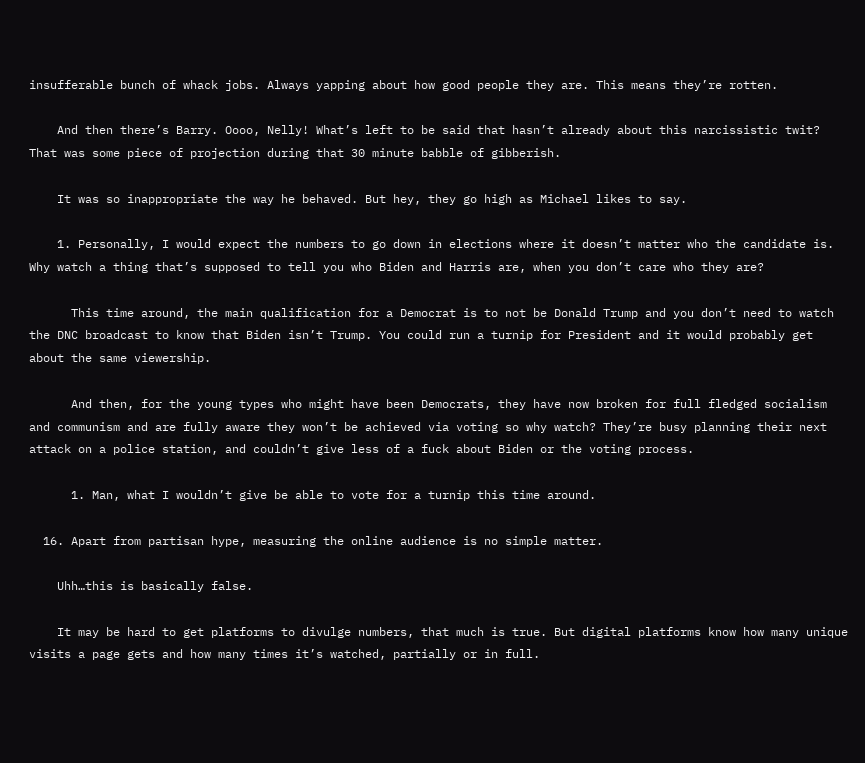insufferable bunch of whack jobs. Always yapping about how good people they are. This means they’re rotten.

    And then there’s Barry. Oooo, Nelly! What’s left to be said that hasn’t already about this narcissistic twit? That was some piece of projection during that 30 minute babble of gibberish.

    It was so inappropriate the way he behaved. But hey, they go high as Michael likes to say.

    1. Personally, I would expect the numbers to go down in elections where it doesn’t matter who the candidate is. Why watch a thing that’s supposed to tell you who Biden and Harris are, when you don’t care who they are?

      This time around, the main qualification for a Democrat is to not be Donald Trump and you don’t need to watch the DNC broadcast to know that Biden isn’t Trump. You could run a turnip for President and it would probably get about the same viewership.

      And then, for the young types who might have been Democrats, they have now broken for full fledged socialism and communism and are fully aware they won’t be achieved via voting so why watch? They’re busy planning their next attack on a police station, and couldn’t give less of a fuck about Biden or the voting process.

      1. Man, what I wouldn’t give be able to vote for a turnip this time around.

  16. Apart from partisan hype, measuring the online audience is no simple matter.

    Uhh…this is basically false.

    It may be hard to get platforms to divulge numbers, that much is true. But digital platforms know how many unique visits a page gets and how many times it’s watched, partially or in full.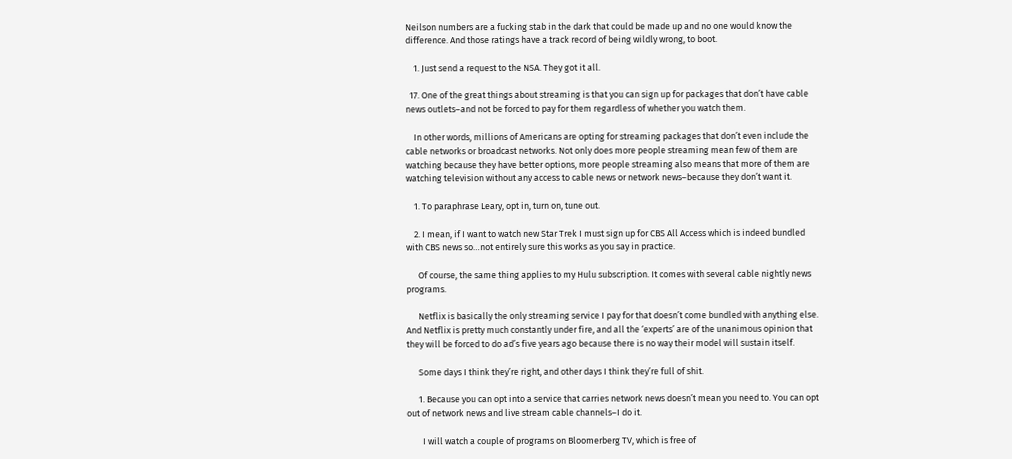Neilson numbers are a fucking stab in the dark that could be made up and no one would know the difference. And those ratings have a track record of being wildly wrong, to boot.

    1. Just send a request to the NSA. They got it all.

  17. One of the great things about streaming is that you can sign up for packages that don’t have cable news outlets–and not be forced to pay for them regardless of whether you watch them.

    In other words, millions of Americans are opting for streaming packages that don’t even include the cable networks or broadcast networks. Not only does more people streaming mean few of them are watching because they have better options, more people streaming also means that more of them are watching television without any access to cable news or network news–because they don’t want it.

    1. To paraphrase Leary, opt in, turn on, tune out.

    2. I mean, if I want to watch new Star Trek I must sign up for CBS All Access which is indeed bundled with CBS news so…not entirely sure this works as you say in practice.

      Of course, the same thing applies to my Hulu subscription. It comes with several cable nightly news programs.

      Netflix is basically the only streaming service I pay for that doesn’t come bundled with anything else. And Netflix is pretty much constantly under fire, and all the ‘experts’ are of the unanimous opinion that they will be forced to do ad’s five years ago because there is no way their model will sustain itself.

      Some days I think they’re right, and other days I think they’re full of shit.

      1. Because you can opt into a service that carries network news doesn’t mean you need to. You can opt out of network news and live stream cable channels–I do it.

        I will watch a couple of programs on Bloomerberg TV, which is free of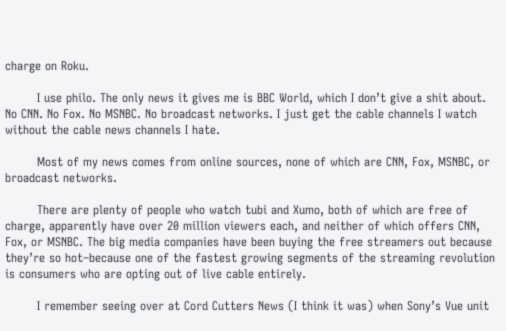charge on Roku.

        I use philo. The only news it gives me is BBC World, which I don’t give a shit about. No CNN. No Fox. No MSNBC. No broadcast networks. I just get the cable channels I watch without the cable news channels I hate.

        Most of my news comes from online sources, none of which are CNN, Fox, MSNBC, or broadcast networks.

        There are plenty of people who watch tubi and Xumo, both of which are free of charge, apparently have over 20 million viewers each, and neither of which offers CNN, Fox, or MSNBC. The big media companies have been buying the free streamers out because they’re so hot–because one of the fastest growing segments of the streaming revolution is consumers who are opting out of live cable entirely.

        I remember seeing over at Cord Cutters News (I think it was) when Sony’s Vue unit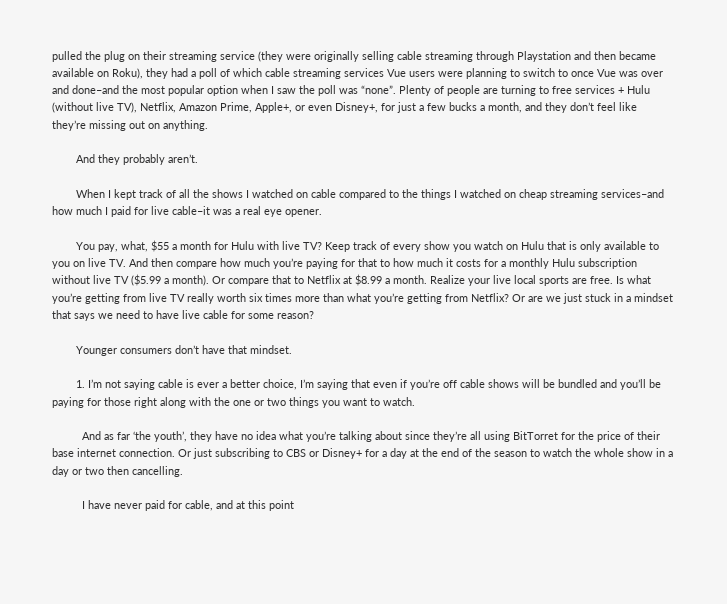pulled the plug on their streaming service (they were originally selling cable streaming through Playstation and then became available on Roku), they had a poll of which cable streaming services Vue users were planning to switch to once Vue was over and done–and the most popular option when I saw the poll was “none”. Plenty of people are turning to free services + Hulu (without live TV), Netflix, Amazon Prime, Apple+, or even Disney+, for just a few bucks a month, and they don’t feel like they’re missing out on anything.

        And they probably aren’t.

        When I kept track of all the shows I watched on cable compared to the things I watched on cheap streaming services–and how much I paid for live cable–it was a real eye opener.

        You pay, what, $55 a month for Hulu with live TV? Keep track of every show you watch on Hulu that is only available to you on live TV. And then compare how much you’re paying for that to how much it costs for a monthly Hulu subscription without live TV ($5.99 a month). Or compare that to Netflix at $8.99 a month. Realize your live local sports are free. Is what you’re getting from live TV really worth six times more than what you’re getting from Netflix? Or are we just stuck in a mindset that says we need to have live cable for some reason?

        Younger consumers don’t have that mindset.

        1. I’m not saying cable is ever a better choice, I’m saying that even if you’re off cable shows will be bundled and you’ll be paying for those right along with the one or two things you want to watch.

          And as far ‘the youth’, they have no idea what you’re talking about since they’re all using BitTorret for the price of their base internet connection. Or just subscribing to CBS or Disney+ for a day at the end of the season to watch the whole show in a day or two then cancelling.

          I have never paid for cable, and at this point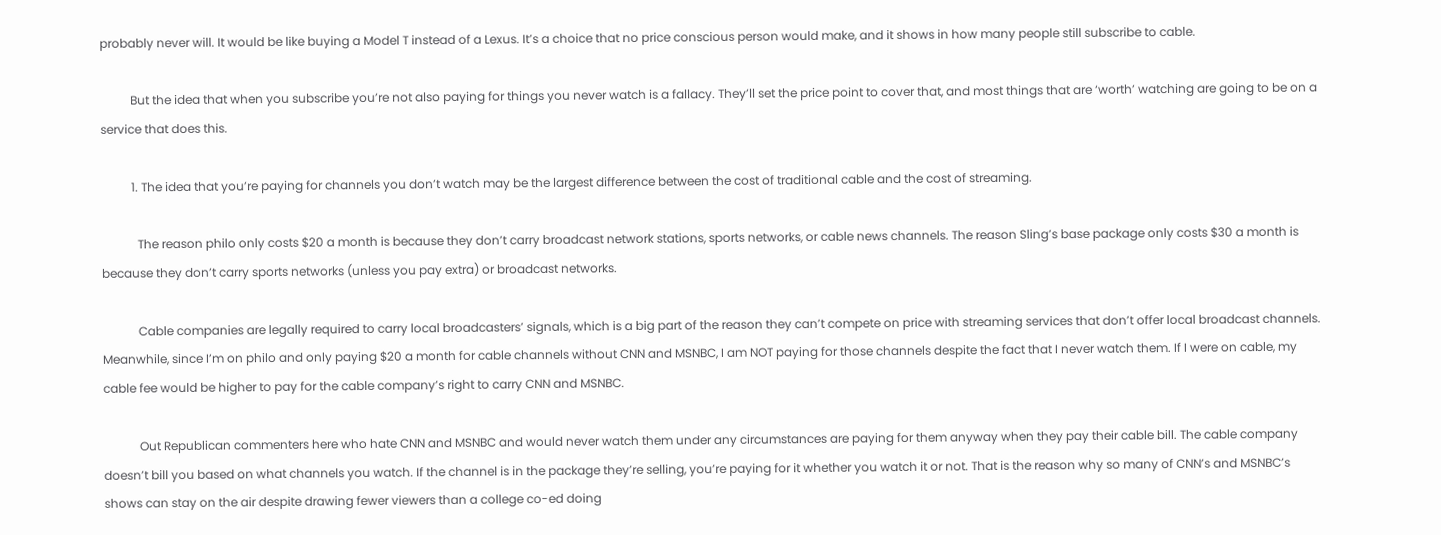probably never will. It would be like buying a Model T instead of a Lexus. It’s a choice that no price conscious person would make, and it shows in how many people still subscribe to cable.

          But the idea that when you subscribe you’re not also paying for things you never watch is a fallacy. They’ll set the price point to cover that, and most things that are ‘worth’ watching are going to be on a service that does this.

          1. The idea that you’re paying for channels you don’t watch may be the largest difference between the cost of traditional cable and the cost of streaming.

            The reason philo only costs $20 a month is because they don’t carry broadcast network stations, sports networks, or cable news channels. The reason Sling’s base package only costs $30 a month is because they don’t carry sports networks (unless you pay extra) or broadcast networks.

            Cable companies are legally required to carry local broadcasters’ signals, which is a big part of the reason they can’t compete on price with streaming services that don’t offer local broadcast channels. Meanwhile, since I’m on philo and only paying $20 a month for cable channels without CNN and MSNBC, I am NOT paying for those channels despite the fact that I never watch them. If I were on cable, my cable fee would be higher to pay for the cable company’s right to carry CNN and MSNBC.

            Out Republican commenters here who hate CNN and MSNBC and would never watch them under any circumstances are paying for them anyway when they pay their cable bill. The cable company doesn’t bill you based on what channels you watch. If the channel is in the package they’re selling, you’re paying for it whether you watch it or not. That is the reason why so many of CNN’s and MSNBC’s shows can stay on the air despite drawing fewer viewers than a college co-ed doing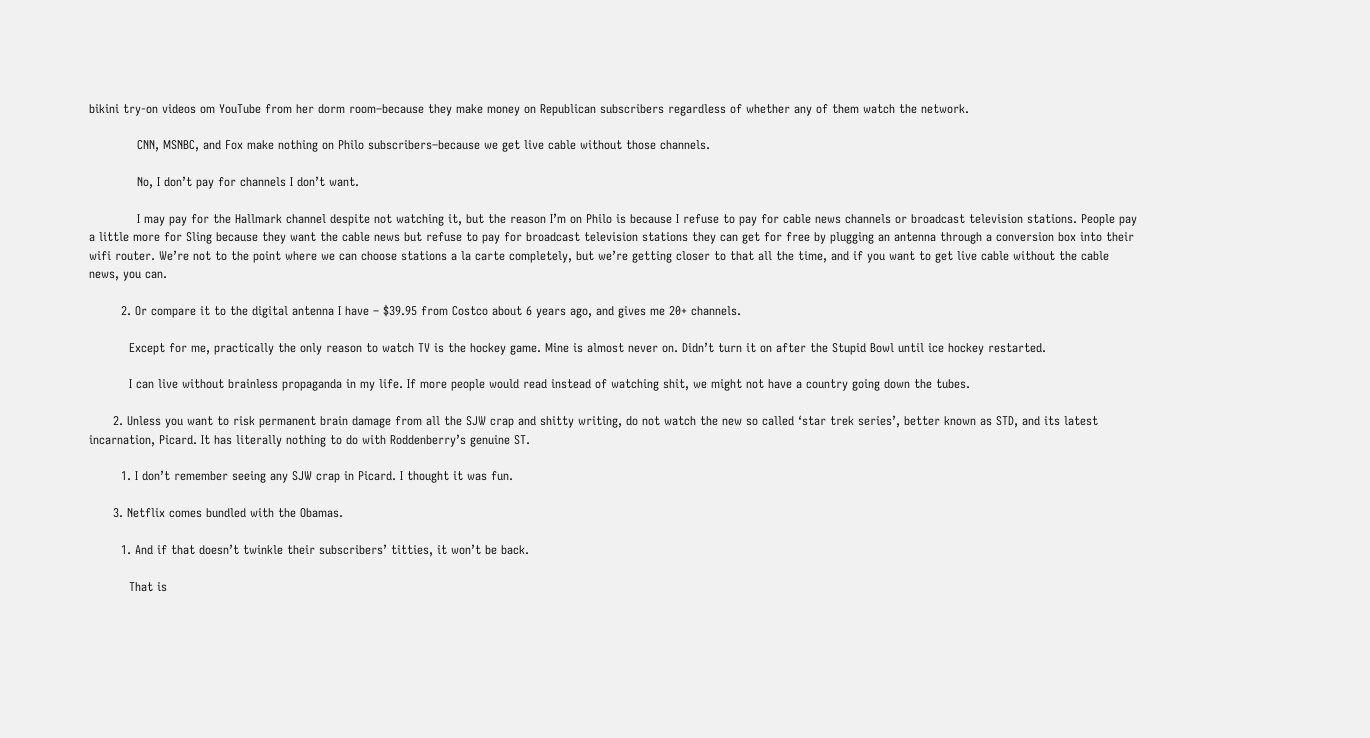bikini try-on videos om YouTube from her dorm room–because they make money on Republican subscribers regardless of whether any of them watch the network.

            CNN, MSNBC, and Fox make nothing on Philo subscribers–because we get live cable without those channels.

            No, I don’t pay for channels I don’t want.

            I may pay for the Hallmark channel despite not watching it, but the reason I’m on Philo is because I refuse to pay for cable news channels or broadcast television stations. People pay a little more for Sling because they want the cable news but refuse to pay for broadcast television stations they can get for free by plugging an antenna through a conversion box into their wifi router. We’re not to the point where we can choose stations a la carte completely, but we’re getting closer to that all the time, and if you want to get live cable without the cable news, you can.

        2. Or compare it to the digital antenna I have – $39.95 from Costco about 6 years ago, and gives me 20+ channels.

          Except for me, practically the only reason to watch TV is the hockey game. Mine is almost never on. Didn’t turn it on after the Stupid Bowl until ice hockey restarted.

          I can live without brainless propaganda in my life. If more people would read instead of watching shit, we might not have a country going down the tubes.

      2. Unless you want to risk permanent brain damage from all the SJW crap and shitty writing, do not watch the new so called ‘star trek series’, better known as STD, and its latest incarnation, Picard. It has literally nothing to do with Roddenberry’s genuine ST.

        1. I don’t remember seeing any SJW crap in Picard. I thought it was fun.

      3. Netflix comes bundled with the Obamas.

        1. And if that doesn’t twinkle their subscribers’ titties, it won’t be back.

          That is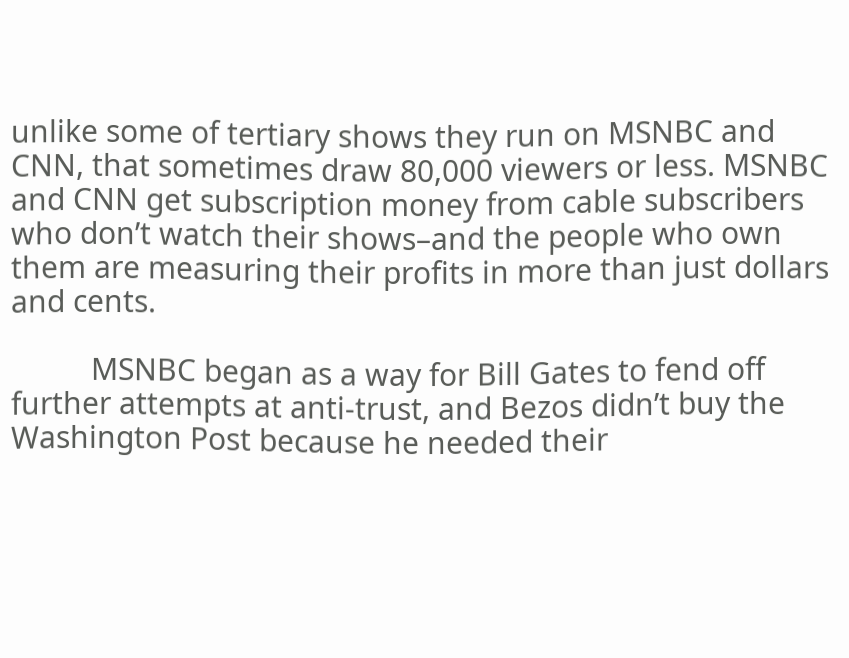unlike some of tertiary shows they run on MSNBC and CNN, that sometimes draw 80,000 viewers or less. MSNBC and CNN get subscription money from cable subscribers who don’t watch their shows–and the people who own them are measuring their profits in more than just dollars and cents.

          MSNBC began as a way for Bill Gates to fend off further attempts at anti-trust, and Bezos didn’t buy the Washington Post because he needed their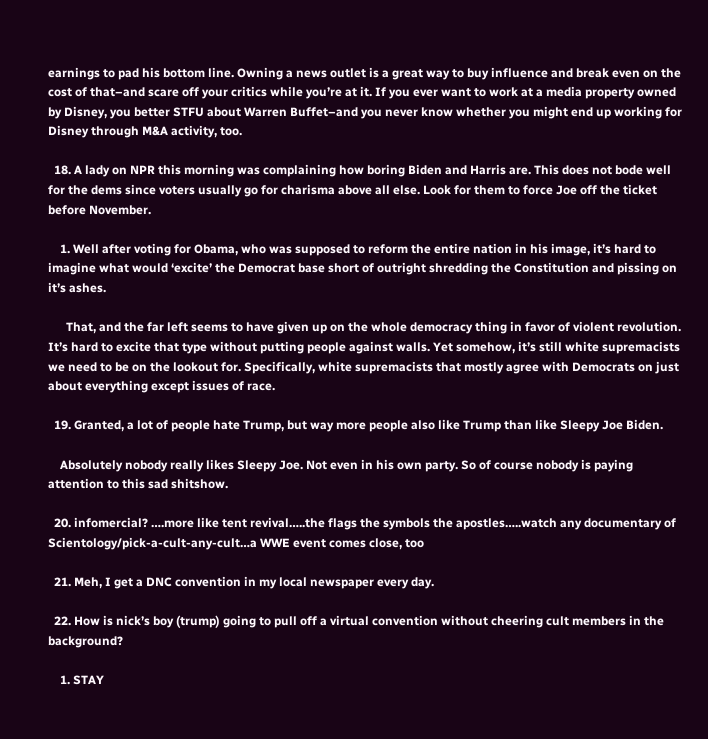earnings to pad his bottom line. Owning a news outlet is a great way to buy influence and break even on the cost of that–and scare off your critics while you’re at it. If you ever want to work at a media property owned by Disney, you better STFU about Warren Buffet–and you never know whether you might end up working for Disney through M&A activity, too.

  18. A lady on NPR this morning was complaining how boring Biden and Harris are. This does not bode well for the dems since voters usually go for charisma above all else. Look for them to force Joe off the ticket before November.

    1. Well after voting for Obama, who was supposed to reform the entire nation in his image, it’s hard to imagine what would ‘excite’ the Democrat base short of outright shredding the Constitution and pissing on it’s ashes.

      That, and the far left seems to have given up on the whole democracy thing in favor of violent revolution. It’s hard to excite that type without putting people against walls. Yet somehow, it’s still white supremacists we need to be on the lookout for. Specifically, white supremacists that mostly agree with Democrats on just about everything except issues of race.

  19. Granted, a lot of people hate Trump, but way more people also like Trump than like Sleepy Joe Biden.

    Absolutely nobody really likes Sleepy Joe. Not even in his own party. So of course nobody is paying attention to this sad shitshow.

  20. infomercial? ….more like tent revival…..the flags the symbols the apostles…..watch any documentary of Scientology/pick-a-cult-any-cult…a WWE event comes close, too

  21. Meh, I get a DNC convention in my local newspaper every day.

  22. How is nick’s boy (trump) going to pull off a virtual convention without cheering cult members in the background?

    1. STAY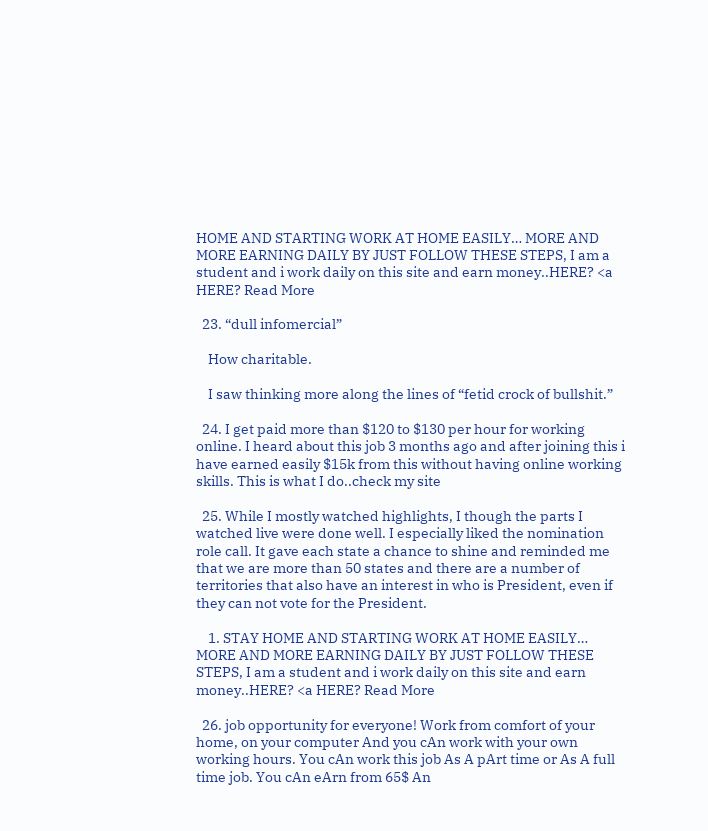HOME AND STARTING WORK AT HOME EASILY… MORE AND MORE EARNING DAILY BY JUST FOLLOW THESE STEPS, I am a student and i work daily on this site and earn money..HERE? <a HERE? Read More

  23. “dull infomercial”

    How charitable.

    I saw thinking more along the lines of “fetid crock of bullshit.”

  24. I get paid more than $120 to $130 per hour for working online. I heard about this job 3 months ago and after joining this i have earned easily $15k from this without having online working skills. This is what I do..check my site

  25. While I mostly watched highlights, I though the parts I watched live were done well. I especially liked the nomination role call. It gave each state a chance to shine and reminded me that we are more than 50 states and there are a number of territories that also have an interest in who is President, even if they can not vote for the President.

    1. STAY HOME AND STARTING WORK AT HOME EASILY… MORE AND MORE EARNING DAILY BY JUST FOLLOW THESE STEPS, I am a student and i work daily on this site and earn money..HERE? <a HERE? Read More

  26. job opportunity for everyone! Work from comfort of your home, on your computer And you cAn work with your own working hours. You cAn work this job As A pArt time or As A full time job. You cAn eArn from 65$ An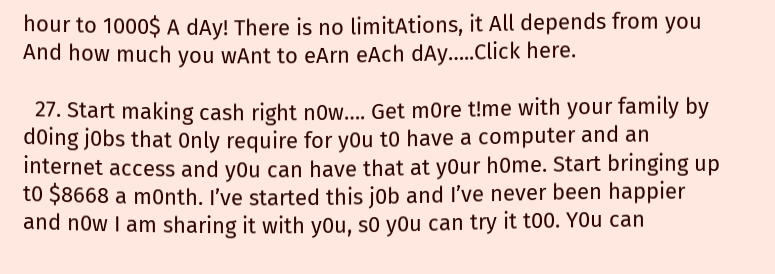hour to 1000$ A dAy! There is no limitAtions, it All depends from you And how much you wAnt to eArn eAch dAy…..Click here.

  27. Start making cash right n0w…. Get m0re t!me with your family by d0ing j0bs that 0nly require for y0u t0 have a computer and an internet access and y0u can have that at y0ur h0me. Start bringing up t0 $8668 a m0nth. I’ve started this j0b and I’ve never been happier and n0w I am sharing it with y0u, s0 y0u can try it t00. Y0u can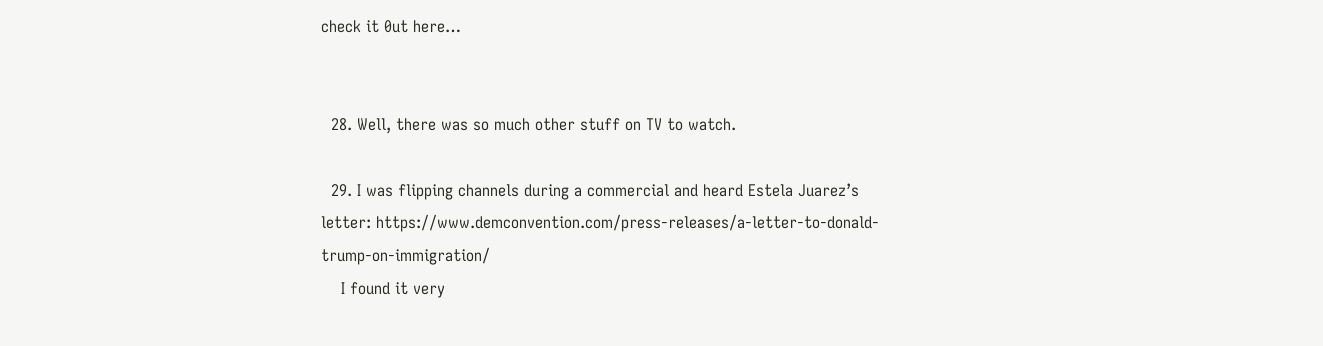check it 0ut here…


  28. Well, there was so much other stuff on TV to watch.

  29. I was flipping channels during a commercial and heard Estela Juarez’s letter: https://www.demconvention.com/press-releases/a-letter-to-donald-trump-on-immigration/
    I found it very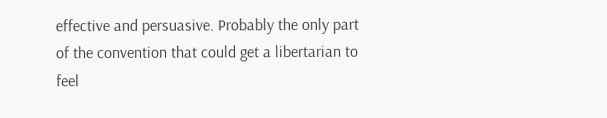effective and persuasive. Probably the only part of the convention that could get a libertarian to feel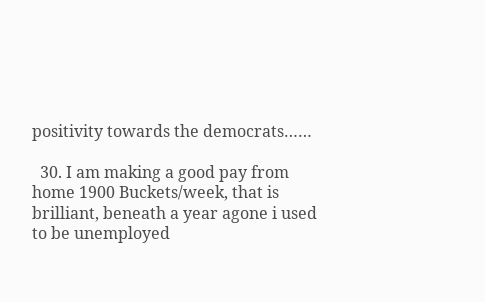positivity towards the democrats……

  30. I am making a good pay from home 1900 Buckets/week, that is brilliant, beneath a year agone i used to be unemployed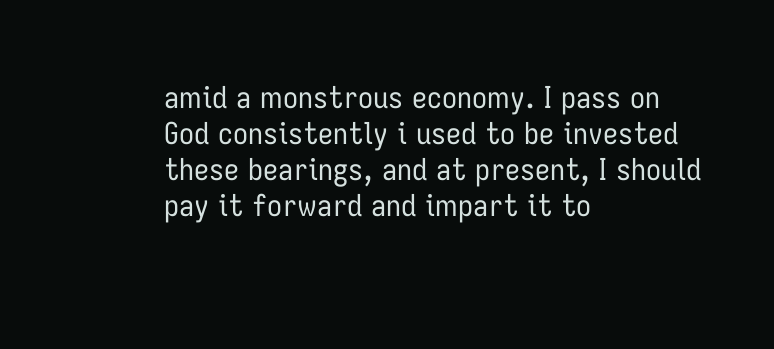amid a monstrous economy. I pass on God consistently i used to be invested these bearings, and at present, I should pay it forward and impart it to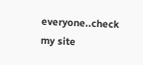everyone..check my site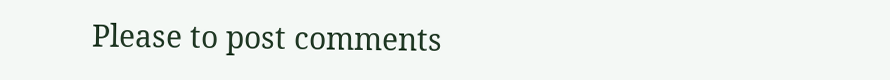Please to post comments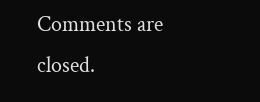Comments are closed.